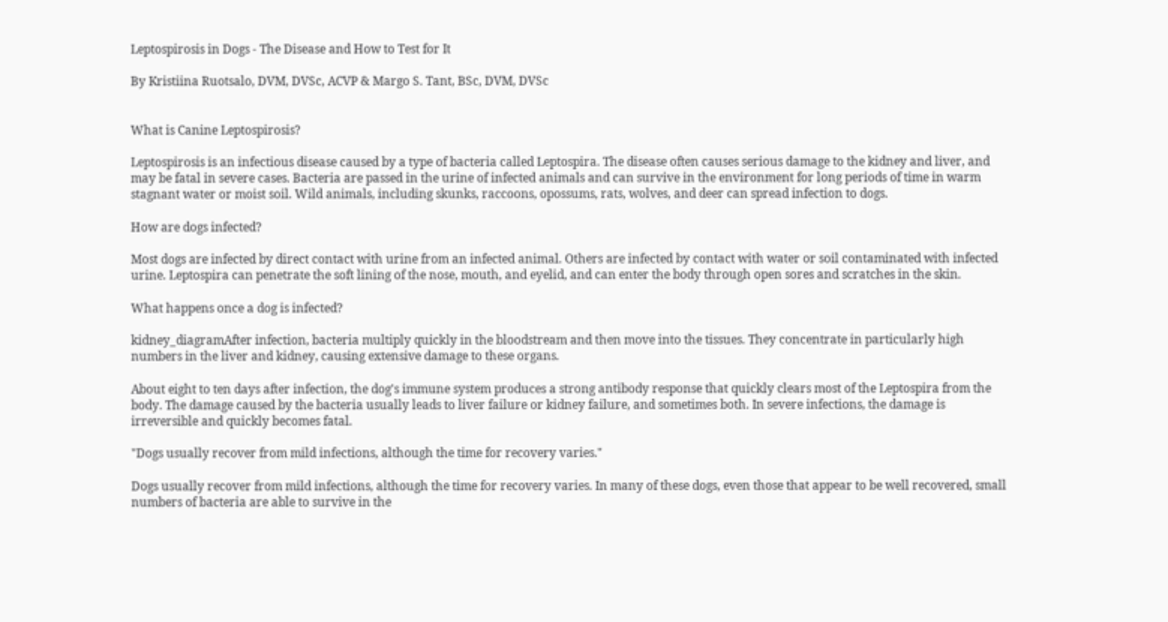Leptospirosis in Dogs - The Disease and How to Test for It

By Kristiina Ruotsalo, DVM, DVSc, ACVP & Margo S. Tant, BSc, DVM, DVSc


What is Canine Leptospirosis?

Leptospirosis is an infectious disease caused by a type of bacteria called Leptospira. The disease often causes serious damage to the kidney and liver, and may be fatal in severe cases. Bacteria are passed in the urine of infected animals and can survive in the environment for long periods of time in warm stagnant water or moist soil. Wild animals, including skunks, raccoons, opossums, rats, wolves, and deer can spread infection to dogs.

How are dogs infected?

Most dogs are infected by direct contact with urine from an infected animal. Others are infected by contact with water or soil contaminated with infected urine. Leptospira can penetrate the soft lining of the nose, mouth, and eyelid, and can enter the body through open sores and scratches in the skin.

What happens once a dog is infected?

kidney_diagramAfter infection, bacteria multiply quickly in the bloodstream and then move into the tissues. They concentrate in particularly high numbers in the liver and kidney, causing extensive damage to these organs.

About eight to ten days after infection, the dog's immune system produces a strong antibody response that quickly clears most of the Leptospira from the body. The damage caused by the bacteria usually leads to liver failure or kidney failure, and sometimes both. In severe infections, the damage is irreversible and quickly becomes fatal.

"Dogs usually recover from mild infections, although the time for recovery varies."

Dogs usually recover from mild infections, although the time for recovery varies. In many of these dogs, even those that appear to be well recovered, small numbers of bacteria are able to survive in the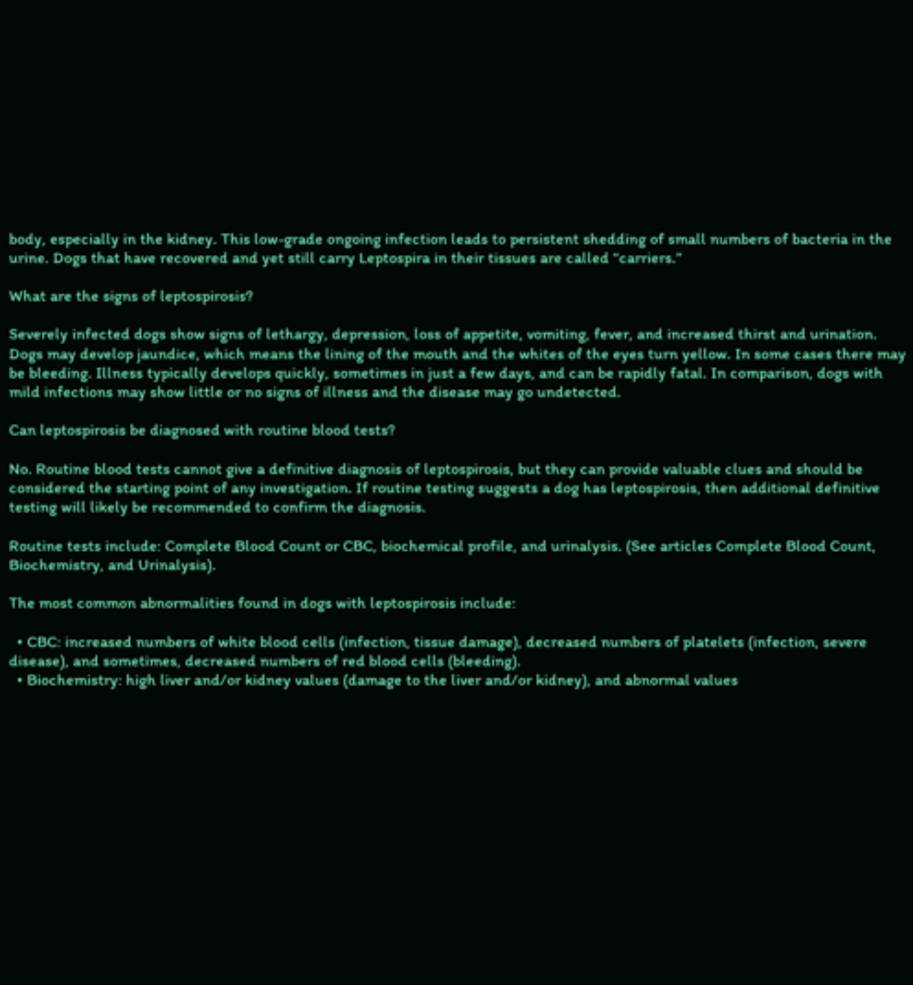body, especially in the kidney. This low-grade ongoing infection leads to persistent shedding of small numbers of bacteria in the urine. Dogs that have recovered and yet still carry Leptospira in their tissues are called “carriers.”

What are the signs of leptospirosis?

Severely infected dogs show signs of lethargy, depression, loss of appetite, vomiting, fever, and increased thirst and urination. Dogs may develop jaundice, which means the lining of the mouth and the whites of the eyes turn yellow. In some cases there may be bleeding. Illness typically develops quickly, sometimes in just a few days, and can be rapidly fatal. In comparison, dogs with mild infections may show little or no signs of illness and the disease may go undetected.

Can leptospirosis be diagnosed with routine blood tests?

No. Routine blood tests cannot give a definitive diagnosis of leptospirosis, but they can provide valuable clues and should be considered the starting point of any investigation. If routine testing suggests a dog has leptospirosis, then additional definitive testing will likely be recommended to confirm the diagnosis.

Routine tests include: Complete Blood Count or CBC, biochemical profile, and urinalysis. (See articles Complete Blood Count, Biochemistry, and Urinalysis).

The most common abnormalities found in dogs with leptospirosis include:

  • CBC: increased numbers of white blood cells (infection, tissue damage), decreased numbers of platelets (infection, severe disease), and sometimes, decreased numbers of red blood cells (bleeding).
  • Biochemistry: high liver and/or kidney values (damage to the liver and/or kidney), and abnormal values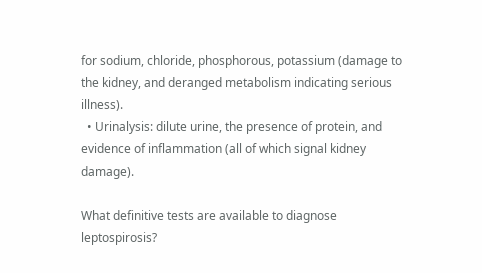for sodium, chloride, phosphorous, potassium (damage to the kidney, and deranged metabolism indicating serious illness).
  • Urinalysis: dilute urine, the presence of protein, and evidence of inflammation (all of which signal kidney damage).

What definitive tests are available to diagnose leptospirosis?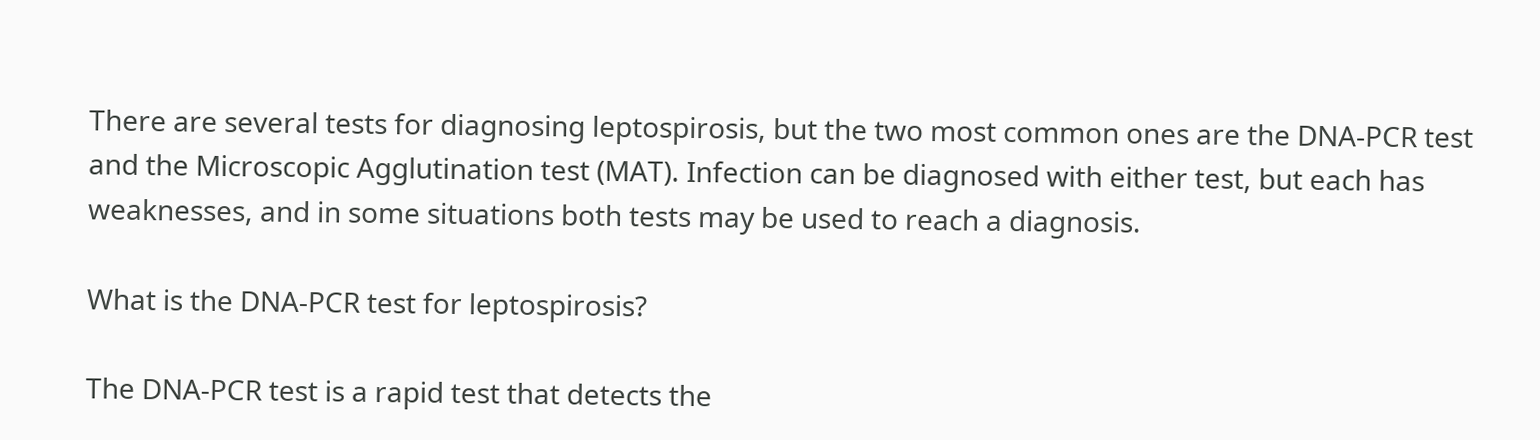There are several tests for diagnosing leptospirosis, but the two most common ones are the DNA-PCR test and the Microscopic Agglutination test (MAT). Infection can be diagnosed with either test, but each has weaknesses, and in some situations both tests may be used to reach a diagnosis.

What is the DNA-PCR test for leptospirosis?

The DNA-PCR test is a rapid test that detects the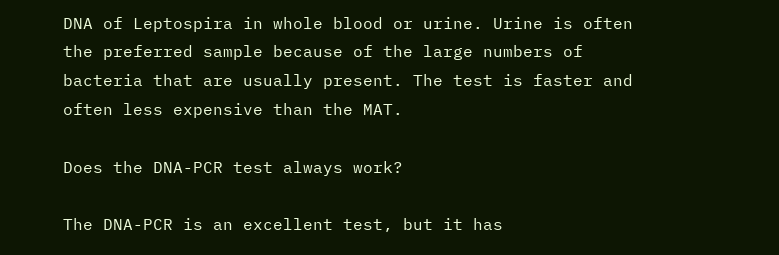DNA of Leptospira in whole blood or urine. Urine is often the preferred sample because of the large numbers of bacteria that are usually present. The test is faster and often less expensive than the MAT.

Does the DNA-PCR test always work?

The DNA-PCR is an excellent test, but it has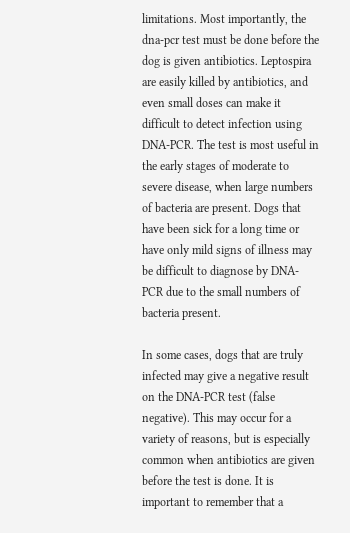limitations. Most importantly, the dna-pcr test must be done before the dog is given antibiotics. Leptospira are easily killed by antibiotics, and even small doses can make it difficult to detect infection using DNA-PCR. The test is most useful in the early stages of moderate to severe disease, when large numbers of bacteria are present. Dogs that have been sick for a long time or have only mild signs of illness may be difficult to diagnose by DNA-PCR due to the small numbers of bacteria present.

In some cases, dogs that are truly infected may give a negative result on the DNA-PCR test (false negative). This may occur for a variety of reasons, but is especially common when antibiotics are given before the test is done. It is important to remember that a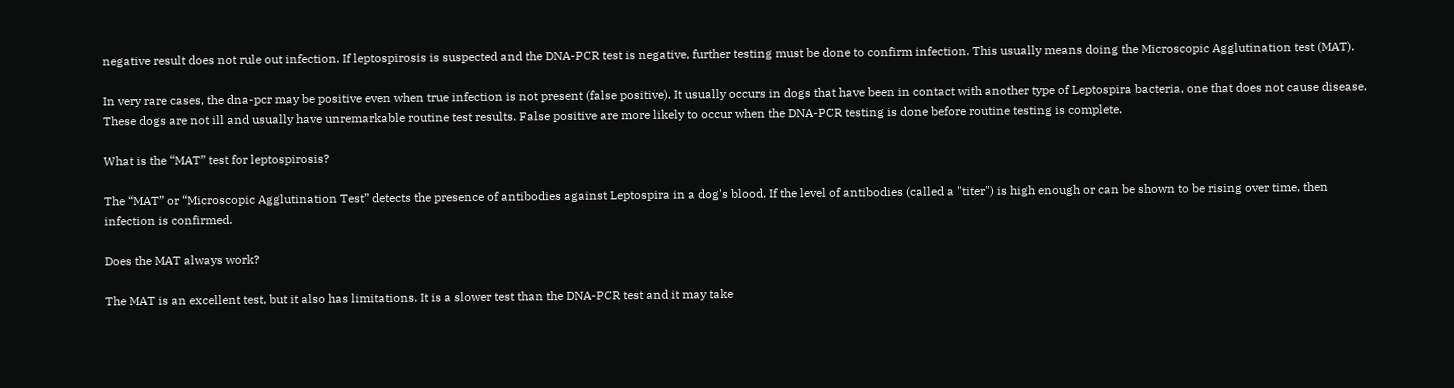negative result does not rule out infection. If leptospirosis is suspected and the DNA-PCR test is negative, further testing must be done to confirm infection. This usually means doing the Microscopic Agglutination test (MAT).

In very rare cases, the dna-pcr may be positive even when true infection is not present (false positive). It usually occurs in dogs that have been in contact with another type of Leptospira bacteria, one that does not cause disease. These dogs are not ill and usually have unremarkable routine test results. False positive are more likely to occur when the DNA-PCR testing is done before routine testing is complete.

What is the “MAT” test for leptospirosis?

The “MAT” or “Microscopic Agglutination Test” detects the presence of antibodies against Leptospira in a dog's blood. If the level of antibodies (called a "titer") is high enough or can be shown to be rising over time, then infection is confirmed.

Does the MAT always work?

The MAT is an excellent test, but it also has limitations. It is a slower test than the DNA-PCR test and it may take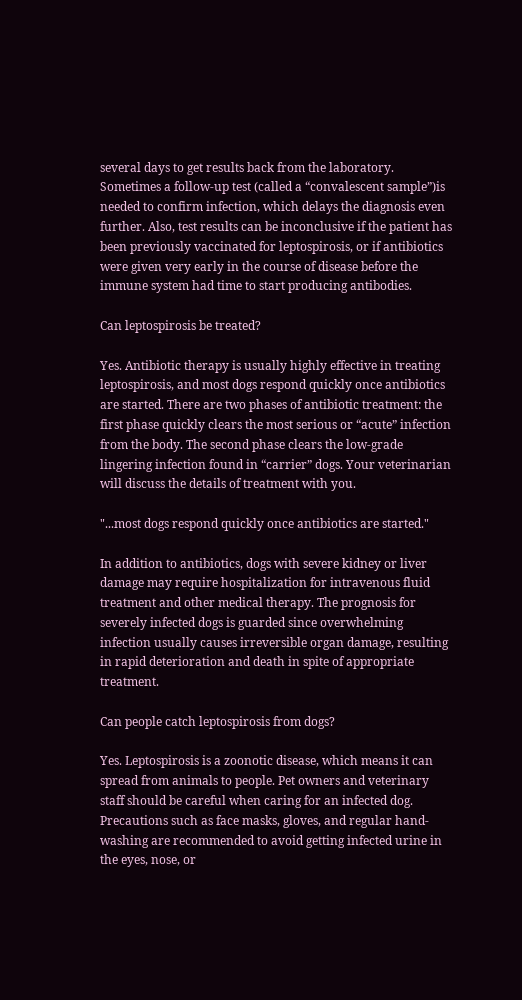several days to get results back from the laboratory. Sometimes a follow-up test (called a “convalescent sample”)is needed to confirm infection, which delays the diagnosis even further. Also, test results can be inconclusive if the patient has been previously vaccinated for leptospirosis, or if antibiotics were given very early in the course of disease before the immune system had time to start producing antibodies.

Can leptospirosis be treated?

Yes. Antibiotic therapy is usually highly effective in treating leptospirosis, and most dogs respond quickly once antibiotics are started. There are two phases of antibiotic treatment: the first phase quickly clears the most serious or “acute” infection from the body. The second phase clears the low-grade lingering infection found in “carrier” dogs. Your veterinarian will discuss the details of treatment with you.

"...most dogs respond quickly once antibiotics are started."

In addition to antibiotics, dogs with severe kidney or liver damage may require hospitalization for intravenous fluid treatment and other medical therapy. The prognosis for severely infected dogs is guarded since overwhelming infection usually causes irreversible organ damage, resulting in rapid deterioration and death in spite of appropriate treatment.

Can people catch leptospirosis from dogs?

Yes. Leptospirosis is a zoonotic disease, which means it can spread from animals to people. Pet owners and veterinary staff should be careful when caring for an infected dog. Precautions such as face masks, gloves, and regular hand-washing are recommended to avoid getting infected urine in the eyes, nose, or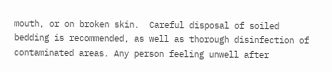mouth, or on broken skin.  Careful disposal of soiled bedding is recommended, as well as thorough disinfection of contaminated areas. Any person feeling unwell after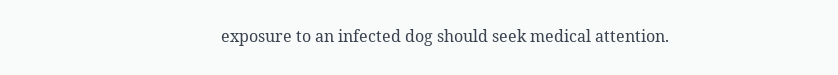exposure to an infected dog should seek medical attention.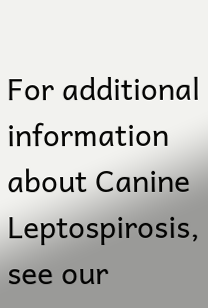For additional information about Canine Leptospirosis, see our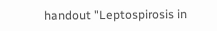handout "Leptospirosis in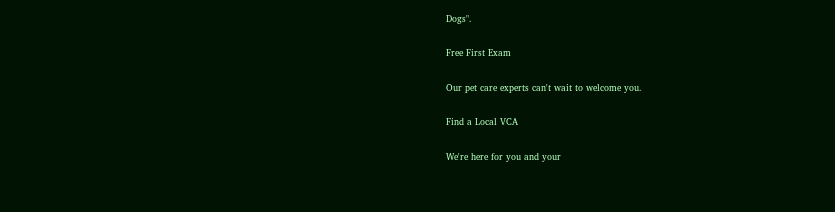Dogs".

Free First Exam

Our pet care experts can't wait to welcome you.

Find a Local VCA

We're here for you and your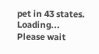pet in 43 states.
Loading... Please wait